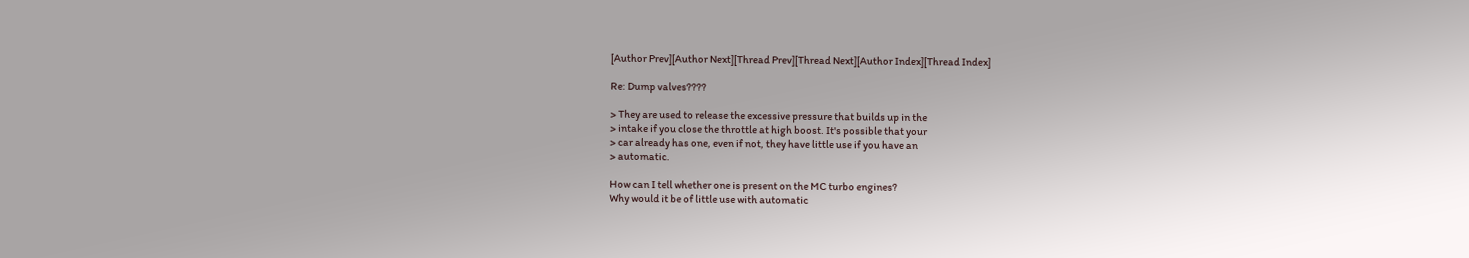[Author Prev][Author Next][Thread Prev][Thread Next][Author Index][Thread Index]

Re: Dump valves????

> They are used to release the excessive pressure that builds up in the
> intake if you close the throttle at high boost. It's possible that your
> car already has one, even if not, they have little use if you have an
> automatic.

How can I tell whether one is present on the MC turbo engines?
Why would it be of little use with automatic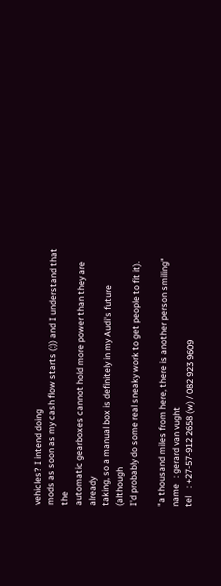vehicles? I intend doing
mods as soon as my cash flow starts (:)) and I understand that the
automatic gearboxes cannot hold more power than they are already
taking, so a manual box is definitely in my Audi's future (although
I'd probably do some real sneaky work to get people to fit it).

"a thousand miles from here, there is another person smiling"
name   : gerard van vught
tel    : +27-57-912 2658 (w) / 082 923 9609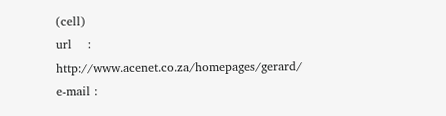(cell)
url    : http://www.acenet.co.za/homepages/gerard/
e-mail :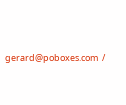gerard@poboxes.com  /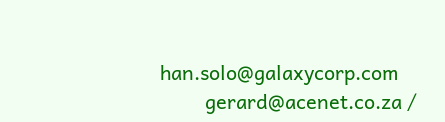han.solo@galaxycorp.com
         gerard@acenet.co.za /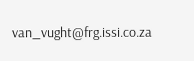van_vught@frg.issi.co.za